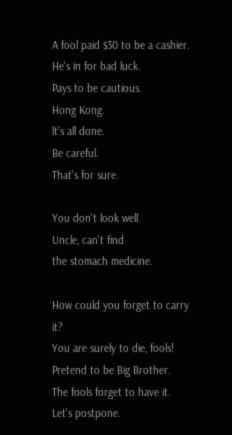A fool paid $30 to be a cashier.
He's in for bad luck.
Pays to be cautious.
Hong Kong.
lt's all done.
Be careful.
That's for sure.

You don't look well.
Uncle, can't find
the stomach medicine.

How could you forget to carry it?
You are surely to die, fools!
Pretend to be Big Brother.
The fools forget to have it.
Let's postpone.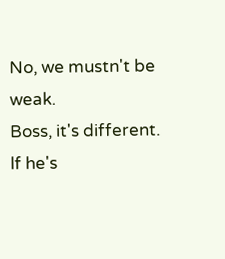No, we mustn't be weak.
Boss, it's different.
lf he's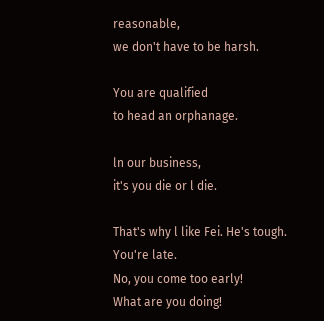reasonable,
we don't have to be harsh.

You are qualified
to head an orphanage.

ln our business,
it's you die or l die.

That's why l like Fei. He's tough.
You're late.
No, you come too early!
What are you doing!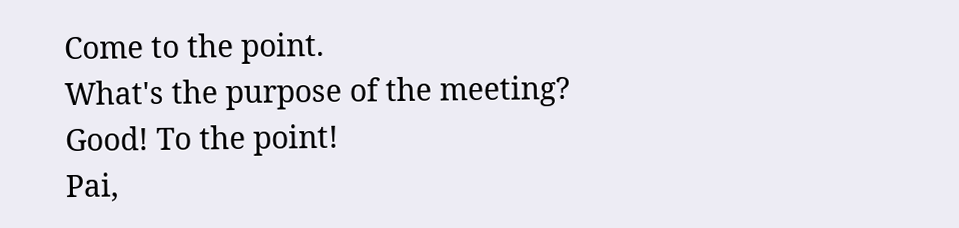Come to the point.
What's the purpose of the meeting?
Good! To the point!
Pai,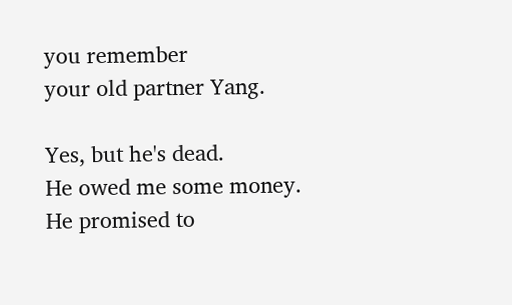you remember
your old partner Yang.

Yes, but he's dead.
He owed me some money.
He promised to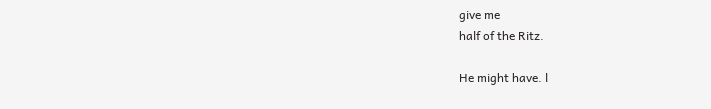give me
half of the Ritz.

He might have. l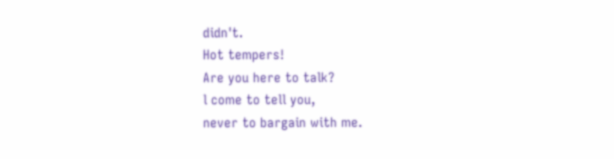didn't.
Hot tempers!
Are you here to talk?
l come to tell you,
never to bargain with me.